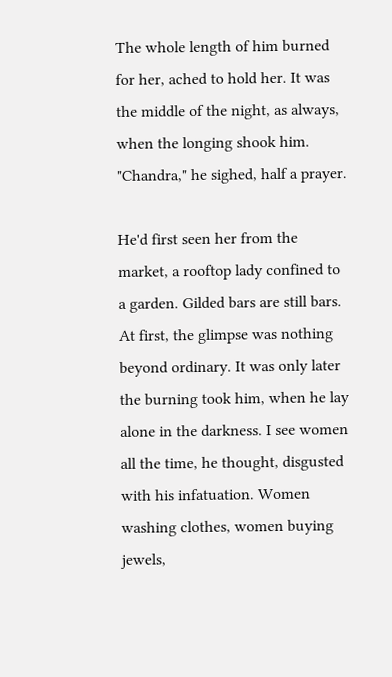The whole length of him burned for her, ached to hold her. It was the middle of the night, as always, when the longing shook him. "Chandra," he sighed, half a prayer.

He'd first seen her from the market, a rooftop lady confined to a garden. Gilded bars are still bars. At first, the glimpse was nothing beyond ordinary. It was only later the burning took him, when he lay alone in the darkness. I see women all the time, he thought, disgusted with his infatuation. Women washing clothes, women buying jewels,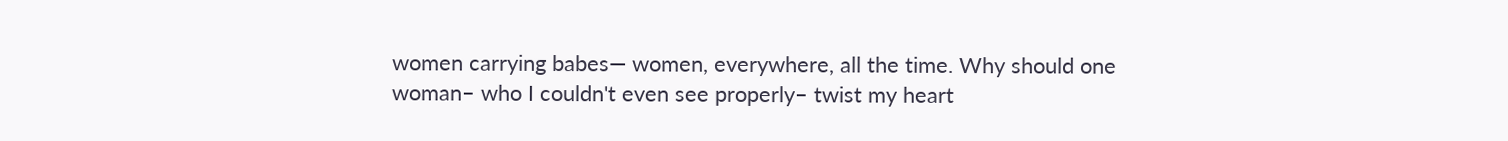women carrying babes— women, everywhere, all the time. Why should one woman– who I couldn't even see properly– twist my heart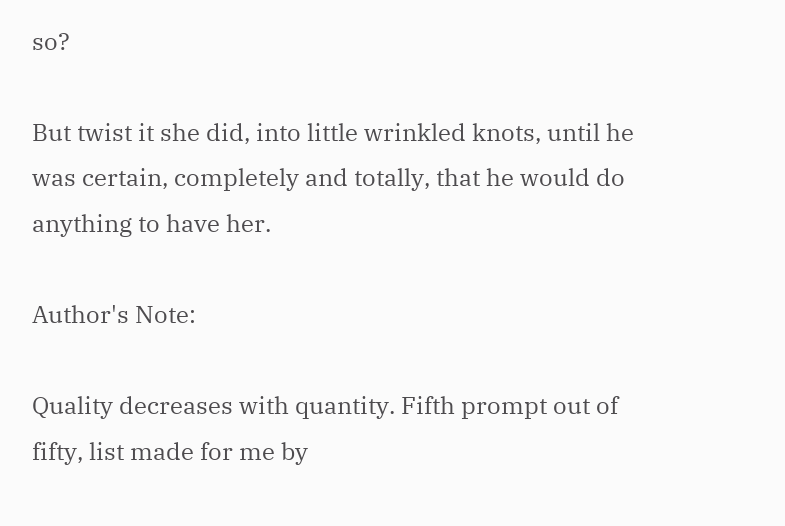so?

But twist it she did, into little wrinkled knots, until he was certain, completely and totally, that he would do anything to have her.

Author's Note:

Quality decreases with quantity. Fifth prompt out of fifty, list made for me by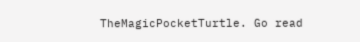TheMagicPocketTurtle. Go read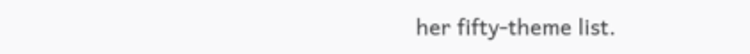her fifty-theme list.